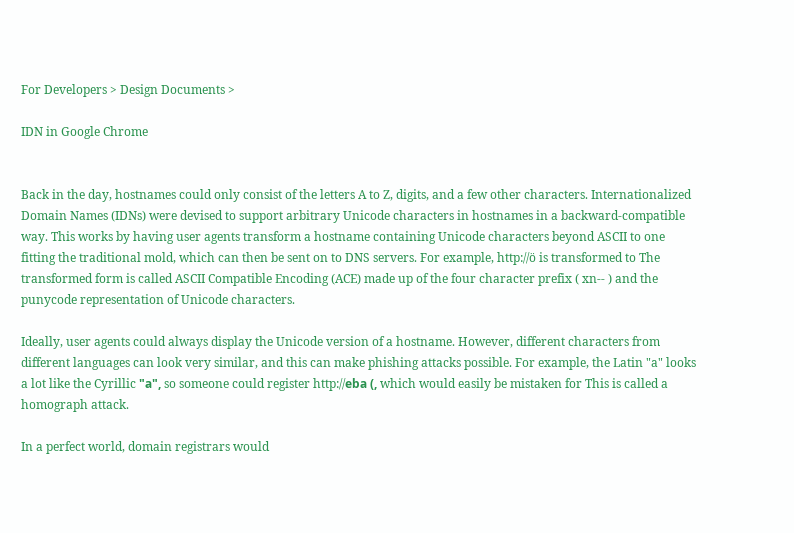For Developers > Design Documents >

IDN in Google Chrome


Back in the day, hostnames could only consist of the letters A to Z, digits, and a few other characters. Internationalized Domain Names (IDNs) were devised to support arbitrary Unicode characters in hostnames in a backward-compatible way. This works by having user agents transform a hostname containing Unicode characters beyond ASCII to one fitting the traditional mold, which can then be sent on to DNS servers. For example, http://ö is transformed to The transformed form is called ASCII Compatible Encoding (ACE) made up of the four character prefix ( xn-- ) and the punycode representation of Unicode characters.

Ideally, user agents could always display the Unicode version of a hostname. However, different characters from different languages can look very similar, and this can make phishing attacks possible. For example, the Latin "a" looks a lot like the Cyrillic "а", so someone could register http://ebа (, which would easily be mistaken for This is called a homograph attack.

In a perfect world, domain registrars would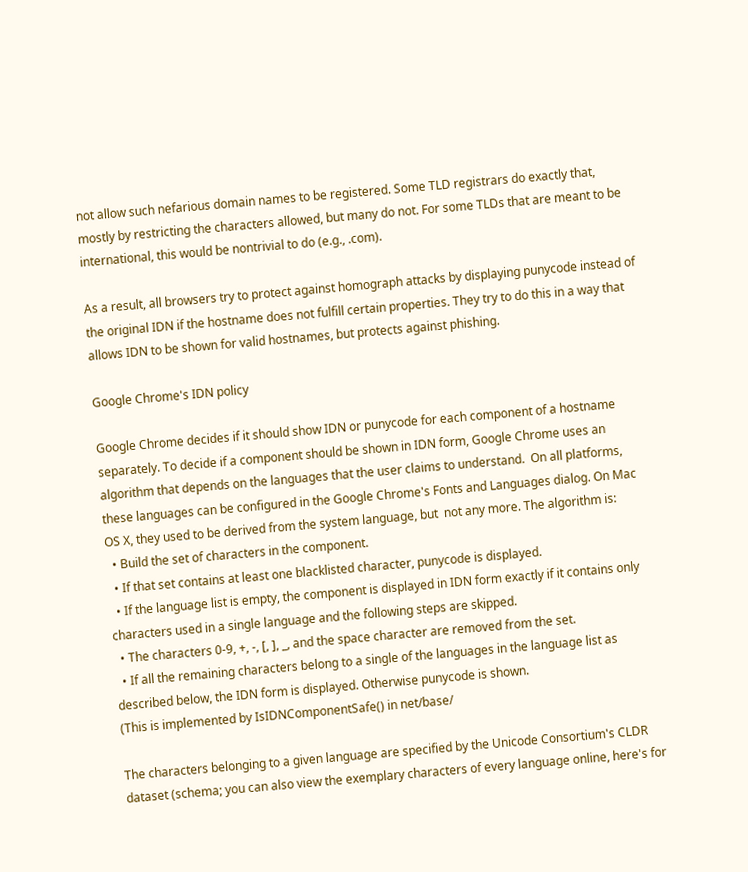not allow such nefarious domain names to be registered. Some TLD registrars do exactly that, mostly by restricting the characters allowed, but many do not. For some TLDs that are meant to be international, this would be nontrivial to do (e.g., .com).

As a result, all browsers try to protect against homograph attacks by displaying punycode instead of the original IDN if the hostname does not fulfill certain properties. They try to do this in a way that allows IDN to be shown for valid hostnames, but protects against phishing.

Google Chrome's IDN policy

Google Chrome decides if it should show IDN or punycode for each component of a hostname separately. To decide if a component should be shown in IDN form, Google Chrome uses an algorithm that depends on the languages that the user claims to understand.  On all platforms, these languages can be configured in the Google Chrome's Fonts and Languages dialog. On Mac OS X, they used to be derived from the system language, but  not any more. The algorithm is:
  • Build the set of characters in the component.
  • If that set contains at least one blacklisted character, punycode is displayed.
  • If the language list is empty, the component is displayed in IDN form exactly if it contains only characters used in a single language and the following steps are skipped.
  • The characters 0-9, +, -, [, ], _, and the space character are removed from the set.
  • If all the remaining characters belong to a single of the languages in the language list as described below, the IDN form is displayed. Otherwise punycode is shown.
(This is implemented by IsIDNComponentSafe() in net/base/

The characters belonging to a given language are specified by the Unicode Consortium's CLDR dataset (schema; you can also view the exemplary characters of every language online, here's for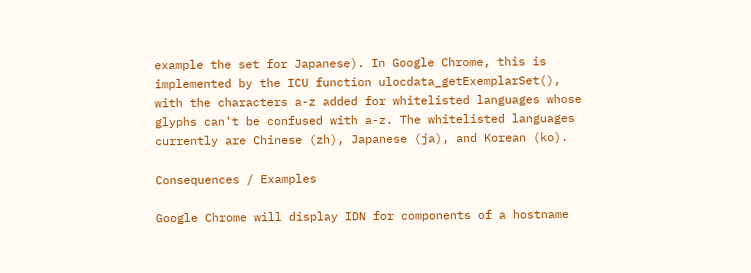example the set for Japanese). In Google Chrome, this is implemented by the ICU function ulocdata_getExemplarSet(), with the characters a-z added for whitelisted languages whose glyphs can't be confused with a-z. The whitelisted languages currently are Chinese (zh), Japanese (ja), and Korean (ko).

Consequences / Examples

Google Chrome will display IDN for components of a hostname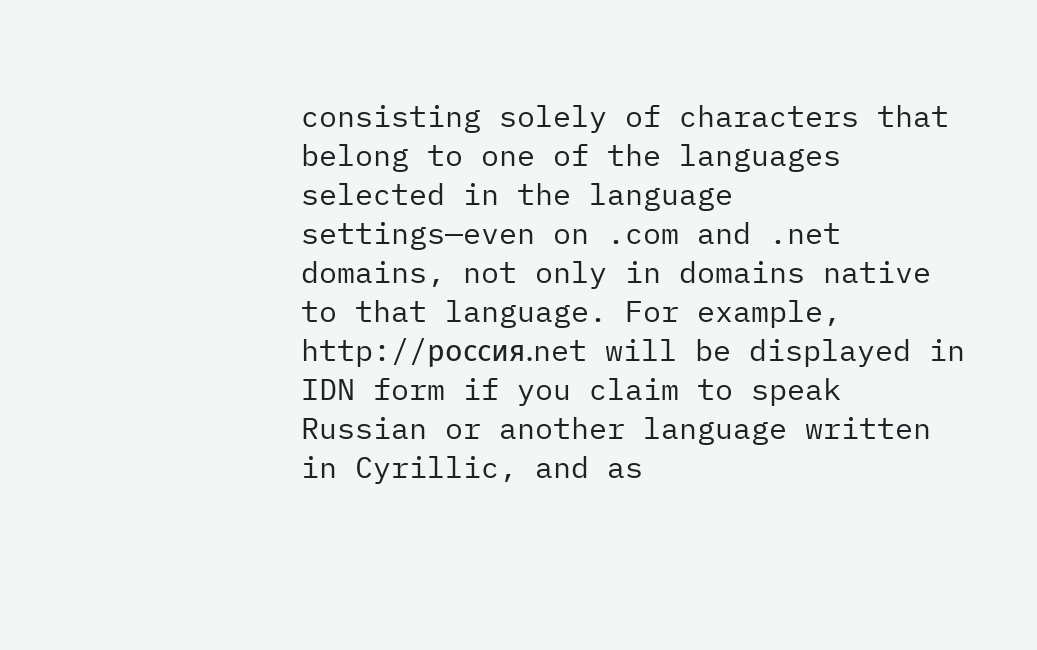consisting solely of characters that belong to one of the languages selected in the language settings—even on .com and .net domains, not only in domains native to that language. For example, http://россия.net will be displayed in IDN form if you claim to speak Russian or another language written in Cyrillic, and as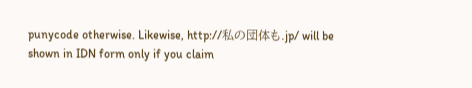punycode otherwise. Likewise, http://私の団体も.jp/ will be shown in IDN form only if you claim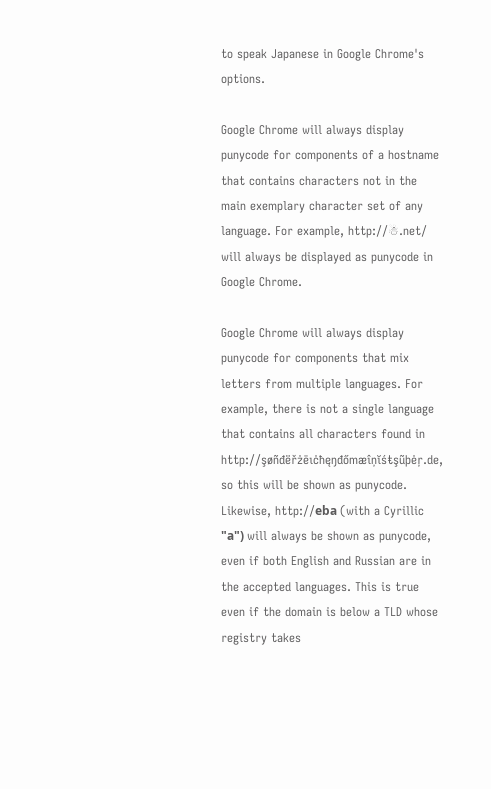to speak Japanese in Google Chrome's options.

Google Chrome will always display punycode for components of a hostname that contains characters not in the main exemplary character set of any language. For example, http://☃.net/ will always be displayed as punycode in Google Chrome.

Google Chrome will always display punycode for components that mix letters from multiple languages. For example, there is not a single language that contains all characters found in http://şøñđëřżēıċħęŋđőmæîņĭśŧşũþėŗ.de, so this will be shown as punycode. Likewise, http://ebа (with a Cyrillic "а") will always be shown as punycode, even if both English and Russian are in the accepted languages. This is true even if the domain is below a TLD whose registry takes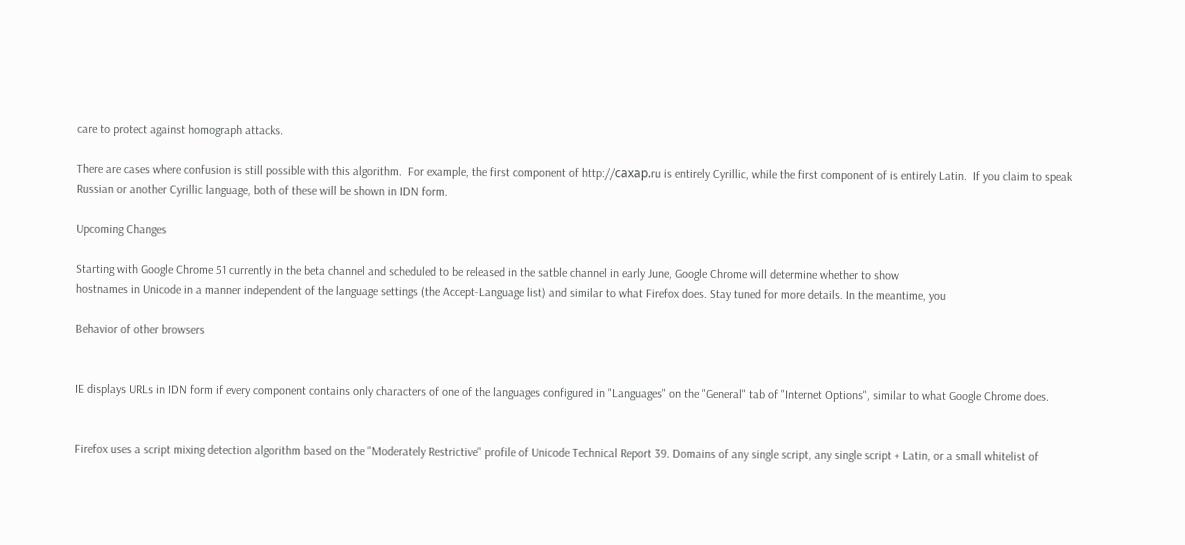care to protect against homograph attacks.

There are cases where confusion is still possible with this algorithm.  For example, the first component of http://сахар.ru is entirely Cyrillic, while the first component of is entirely Latin.  If you claim to speak Russian or another Cyrillic language, both of these will be shown in IDN form.

Upcoming Changes

Starting with Google Chrome 51 currently in the beta channel and scheduled to be released in the satble channel in early June, Google Chrome will determine whether to show
hostnames in Unicode in a manner independent of the language settings (the Accept-Language list) and similar to what Firefox does. Stay tuned for more details. In the meantime, you

Behavior of other browsers


IE displays URLs in IDN form if every component contains only characters of one of the languages configured in "Languages" on the "General" tab of "Internet Options", similar to what Google Chrome does.


Firefox uses a script mixing detection algorithm based on the "Moderately Restrictive" profile of Unicode Technical Report 39. Domains of any single script, any single script + Latin, or a small whitelist of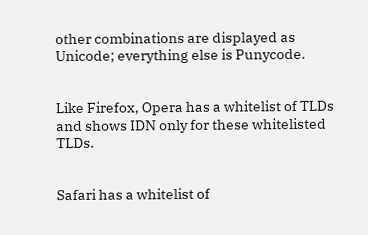other combinations are displayed as Unicode; everything else is Punycode.


Like Firefox, Opera has a whitelist of TLDs and shows IDN only for these whitelisted TLDs.


Safari has a whitelist of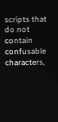scripts that do not contain confusable characters,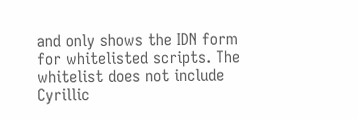and only shows the IDN form for whitelisted scripts. The whitelist does not include Cyrillic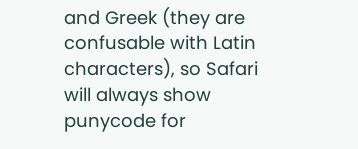and Greek (they are confusable with Latin characters), so Safari will always show punycode for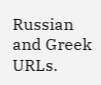Russian and Greek URLs.